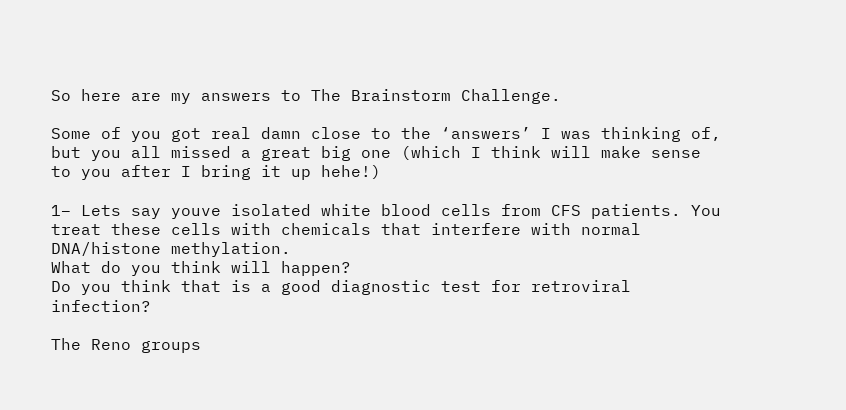So here are my answers to The Brainstorm Challenge.

Some of you got real damn close to the ‘answers’ I was thinking of, but you all missed a great big one (which I think will make sense to you after I bring it up hehe!)

1– Lets say youve isolated white blood cells from CFS patients. You treat these cells with chemicals that interfere with normal DNA/histone methylation.
What do you think will happen?
Do you think that is a good diagnostic test for retroviral infection?

The Reno groups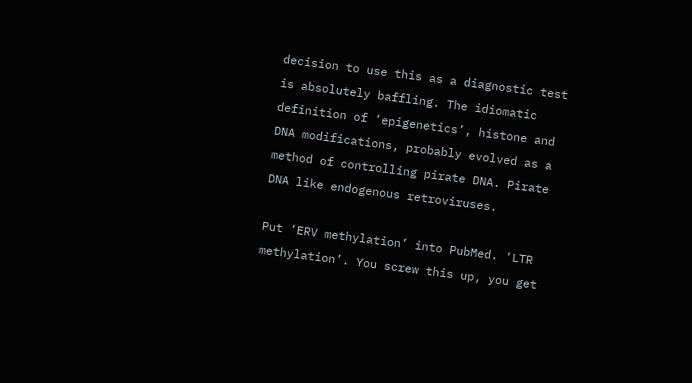decision to use this as a diagnostic test is absolutely baffling. The idiomatic definition of ‘epigenetics’, histone and DNA modifications, probably evolved as a method of controlling pirate DNA. Pirate DNA like endogenous retroviruses.

Put ‘ERV methylation’ into PubMed. ‘LTR methylation’. You screw this up, you get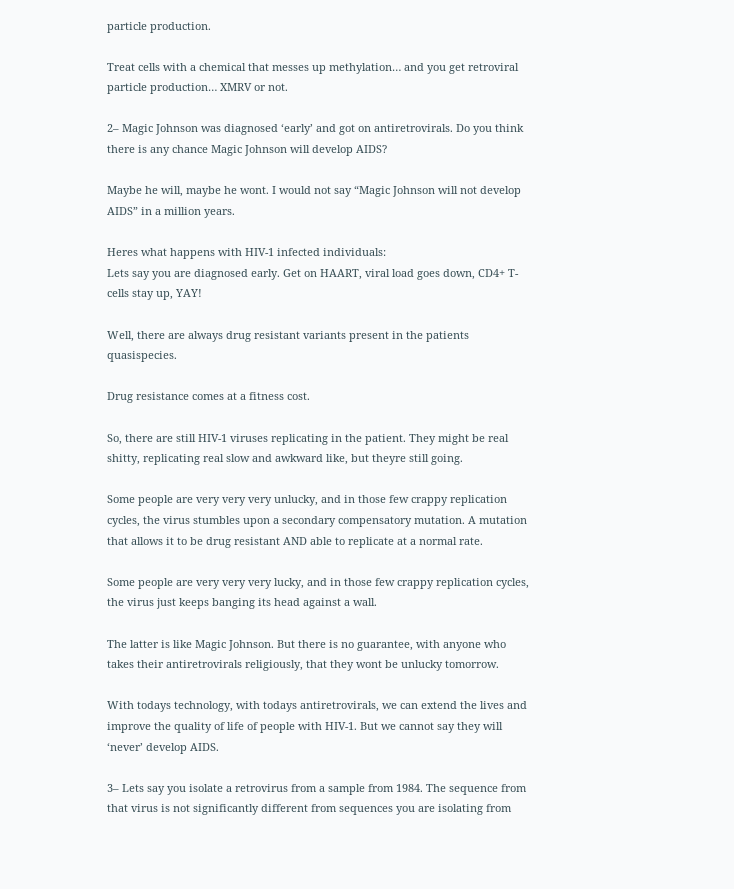particle production.

Treat cells with a chemical that messes up methylation… and you get retroviral particle production… XMRV or not.

2– Magic Johnson was diagnosed ‘early’ and got on antiretrovirals. Do you think there is any chance Magic Johnson will develop AIDS?

Maybe he will, maybe he wont. I would not say “Magic Johnson will not develop AIDS” in a million years.

Heres what happens with HIV-1 infected individuals:
Lets say you are diagnosed early. Get on HAART, viral load goes down, CD4+ T-cells stay up, YAY!

Well, there are always drug resistant variants present in the patients quasispecies.

Drug resistance comes at a fitness cost.

So, there are still HIV-1 viruses replicating in the patient. They might be real shitty, replicating real slow and awkward like, but theyre still going.

Some people are very very very unlucky, and in those few crappy replication cycles, the virus stumbles upon a secondary compensatory mutation. A mutation that allows it to be drug resistant AND able to replicate at a normal rate.

Some people are very very very lucky, and in those few crappy replication cycles, the virus just keeps banging its head against a wall.

The latter is like Magic Johnson. But there is no guarantee, with anyone who takes their antiretrovirals religiously, that they wont be unlucky tomorrow.

With todays technology, with todays antiretrovirals, we can extend the lives and improve the quality of life of people with HIV-1. But we cannot say they will ‘never’ develop AIDS.

3– Lets say you isolate a retrovirus from a sample from 1984. The sequence from that virus is not significantly different from sequences you are isolating from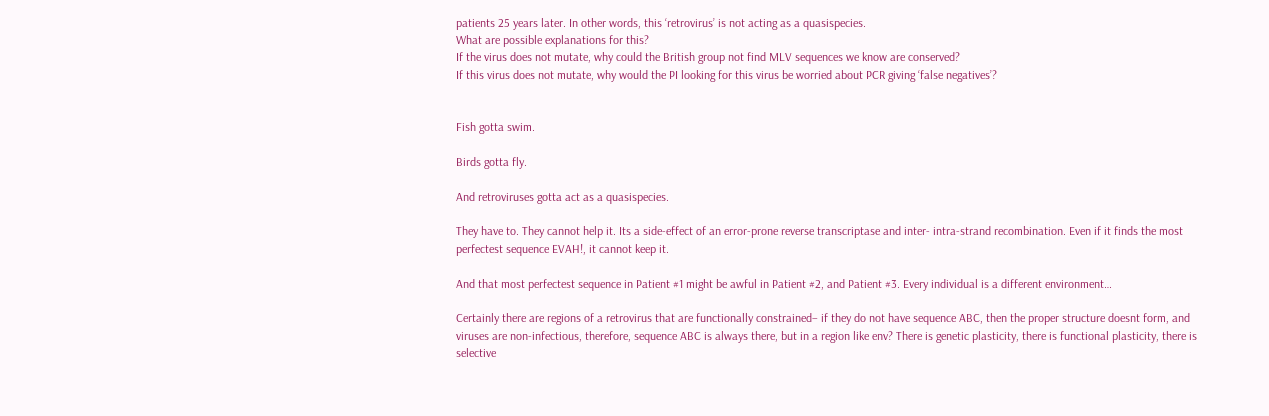patients 25 years later. In other words, this ‘retrovirus’ is not acting as a quasispecies.
What are possible explanations for this?
If the virus does not mutate, why could the British group not find MLV sequences we know are conserved?
If this virus does not mutate, why would the PI looking for this virus be worried about PCR giving ‘false negatives’?


Fish gotta swim.

Birds gotta fly.

And retroviruses gotta act as a quasispecies.

They have to. They cannot help it. Its a side-effect of an error-prone reverse transcriptase and inter- intra-strand recombination. Even if it finds the most perfectest sequence EVAH!, it cannot keep it.

And that most perfectest sequence in Patient #1 might be awful in Patient #2, and Patient #3. Every individual is a different environment…

Certainly there are regions of a retrovirus that are functionally constrained– if they do not have sequence ABC, then the proper structure doesnt form, and viruses are non-infectious, therefore, sequence ABC is always there, but in a region like env? There is genetic plasticity, there is functional plasticity, there is selective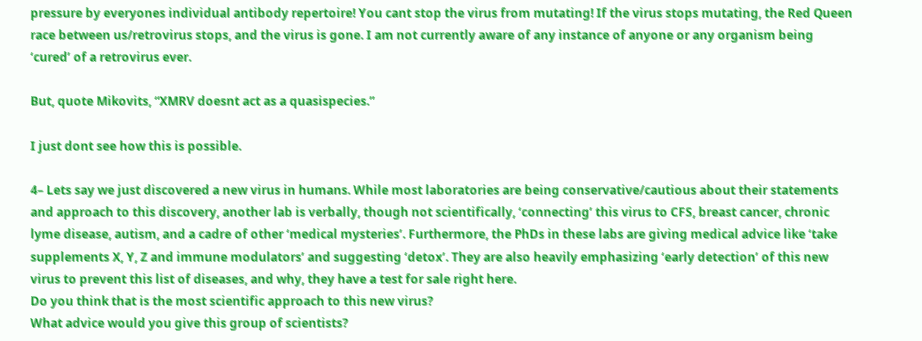pressure by everyones individual antibody repertoire! You cant stop the virus from mutating! If the virus stops mutating, the Red Queen race between us/retrovirus stops, and the virus is gone. I am not currently aware of any instance of anyone or any organism being ‘cured’ of a retrovirus ever.

But, quote Mikovits, “XMRV doesnt act as a quasispecies.”

I just dont see how this is possible.

4– Lets say we just discovered a new virus in humans. While most laboratories are being conservative/cautious about their statements and approach to this discovery, another lab is verbally, though not scientifically, ‘connecting’ this virus to CFS, breast cancer, chronic lyme disease, autism, and a cadre of other ‘medical mysteries’. Furthermore, the PhDs in these labs are giving medical advice like ‘take supplements X, Y, Z and immune modulators’ and suggesting ‘detox’. They are also heavily emphasizing ‘early detection’ of this new virus to prevent this list of diseases, and why, they have a test for sale right here.
Do you think that is the most scientific approach to this new virus?
What advice would you give this group of scientists?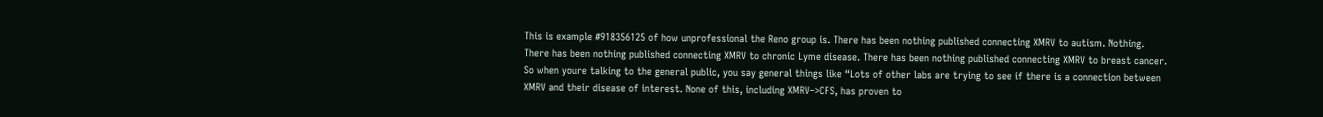This is example #918356125 of how unprofessional the Reno group is. There has been nothing published connecting XMRV to autism. Nothing. There has been nothing published connecting XMRV to chronic Lyme disease. There has been nothing published connecting XMRV to breast cancer. So when youre talking to the general public, you say general things like “Lots of other labs are trying to see if there is a connection between XMRV and their disease of interest. None of this, including XMRV–>CFS, has proven to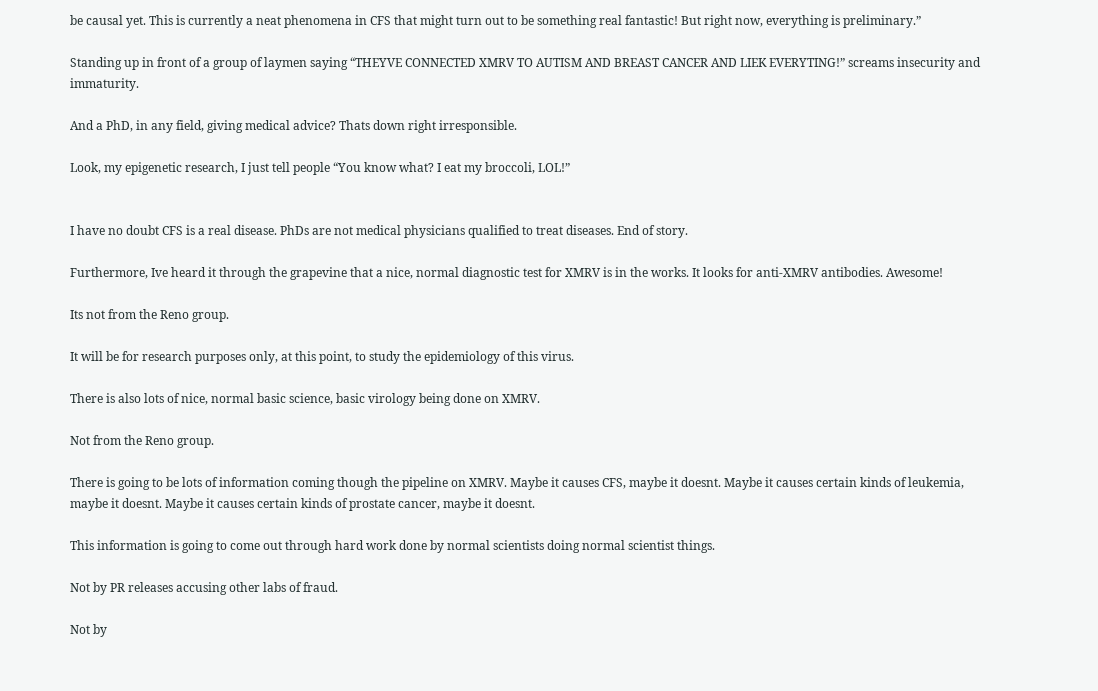be causal yet. This is currently a neat phenomena in CFS that might turn out to be something real fantastic! But right now, everything is preliminary.”

Standing up in front of a group of laymen saying “THEYVE CONNECTED XMRV TO AUTISM AND BREAST CANCER AND LIEK EVERYTING!” screams insecurity and immaturity.

And a PhD, in any field, giving medical advice? Thats down right irresponsible.

Look, my epigenetic research, I just tell people “You know what? I eat my broccoli, LOL!”


I have no doubt CFS is a real disease. PhDs are not medical physicians qualified to treat diseases. End of story.

Furthermore, Ive heard it through the grapevine that a nice, normal diagnostic test for XMRV is in the works. It looks for anti-XMRV antibodies. Awesome!

Its not from the Reno group.

It will be for research purposes only, at this point, to study the epidemiology of this virus.

There is also lots of nice, normal basic science, basic virology being done on XMRV.

Not from the Reno group.

There is going to be lots of information coming though the pipeline on XMRV. Maybe it causes CFS, maybe it doesnt. Maybe it causes certain kinds of leukemia, maybe it doesnt. Maybe it causes certain kinds of prostate cancer, maybe it doesnt.

This information is going to come out through hard work done by normal scientists doing normal scientist things.

Not by PR releases accusing other labs of fraud.

Not by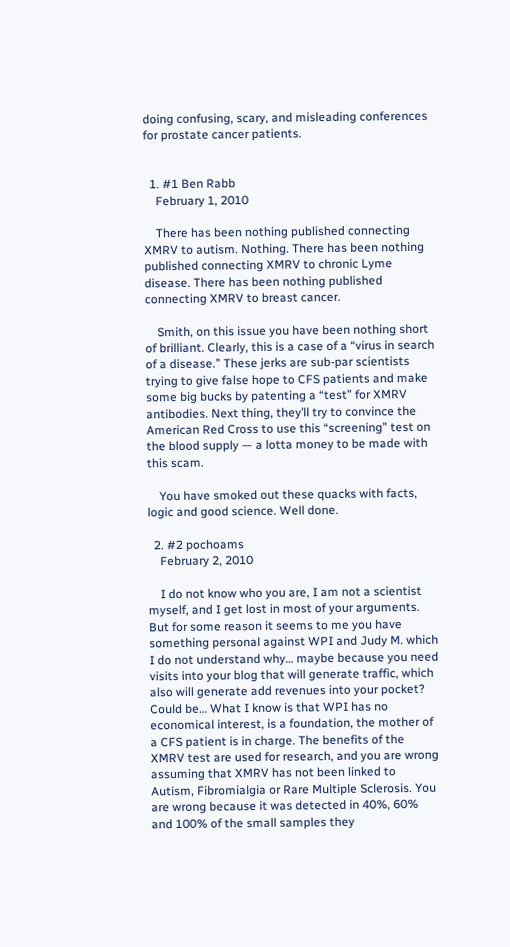doing confusing, scary, and misleading conferences for prostate cancer patients.


  1. #1 Ben Rabb
    February 1, 2010

    There has been nothing published connecting XMRV to autism. Nothing. There has been nothing published connecting XMRV to chronic Lyme disease. There has been nothing published connecting XMRV to breast cancer.

    Smith, on this issue you have been nothing short of brilliant. Clearly, this is a case of a “virus in search of a disease.” These jerks are sub-par scientists trying to give false hope to CFS patients and make some big bucks by patenting a “test” for XMRV antibodies. Next thing, they’ll try to convince the American Red Cross to use this “screening” test on the blood supply — a lotta money to be made with this scam.

    You have smoked out these quacks with facts, logic and good science. Well done.

  2. #2 pochoams
    February 2, 2010

    I do not know who you are, I am not a scientist myself, and I get lost in most of your arguments. But for some reason it seems to me you have something personal against WPI and Judy M. which I do not understand why… maybe because you need visits into your blog that will generate traffic, which also will generate add revenues into your pocket? Could be… What I know is that WPI has no economical interest, is a foundation, the mother of a CFS patient is in charge. The benefits of the XMRV test are used for research, and you are wrong assuming that XMRV has not been linked to Autism, Fibromialgia or Rare Multiple Sclerosis. You are wrong because it was detected in 40%, 60% and 100% of the small samples they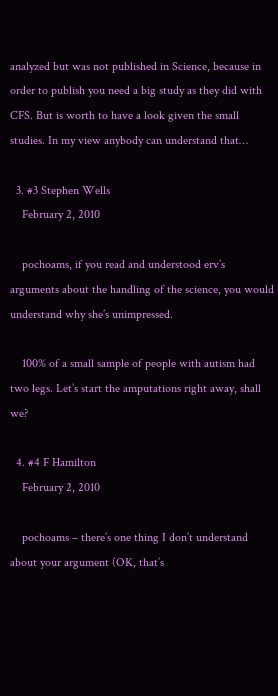analyzed but was not published in Science, because in order to publish you need a big study as they did with CFS. But is worth to have a look given the small studies. In my view anybody can understand that…

  3. #3 Stephen Wells
    February 2, 2010

    pochoams, if you read and understood erv’s arguments about the handling of the science, you would understand why she’s unimpressed.

    100% of a small sample of people with autism had two legs. Let’s start the amputations right away, shall we?

  4. #4 F Hamilton
    February 2, 2010

    pochoams – there’s one thing I don’t understand about your argument (OK, that’s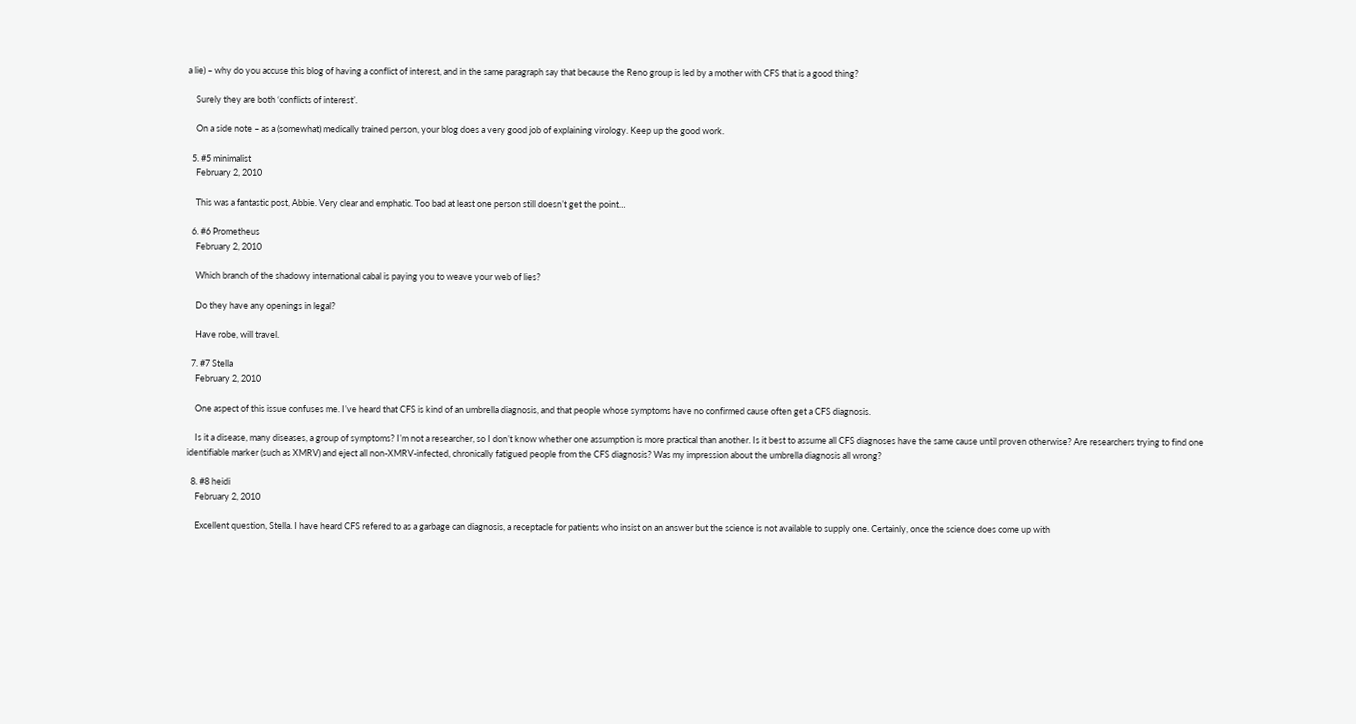a lie) – why do you accuse this blog of having a conflict of interest, and in the same paragraph say that because the Reno group is led by a mother with CFS that is a good thing?

    Surely they are both ‘conflicts of interest’.

    On a side note – as a (somewhat) medically trained person, your blog does a very good job of explaining virology. Keep up the good work.

  5. #5 minimalist
    February 2, 2010

    This was a fantastic post, Abbie. Very clear and emphatic. Too bad at least one person still doesn’t get the point…

  6. #6 Prometheus
    February 2, 2010

    Which branch of the shadowy international cabal is paying you to weave your web of lies?

    Do they have any openings in legal?

    Have robe, will travel.

  7. #7 Stella
    February 2, 2010

    One aspect of this issue confuses me. I’ve heard that CFS is kind of an umbrella diagnosis, and that people whose symptoms have no confirmed cause often get a CFS diagnosis.

    Is it a disease, many diseases, a group of symptoms? I’m not a researcher, so I don’t know whether one assumption is more practical than another. Is it best to assume all CFS diagnoses have the same cause until proven otherwise? Are researchers trying to find one identifiable marker (such as XMRV) and eject all non-XMRV-infected, chronically fatigued people from the CFS diagnosis? Was my impression about the umbrella diagnosis all wrong?

  8. #8 heidi
    February 2, 2010

    Excellent question, Stella. I have heard CFS refered to as a garbage can diagnosis, a receptacle for patients who insist on an answer but the science is not available to supply one. Certainly, once the science does come up with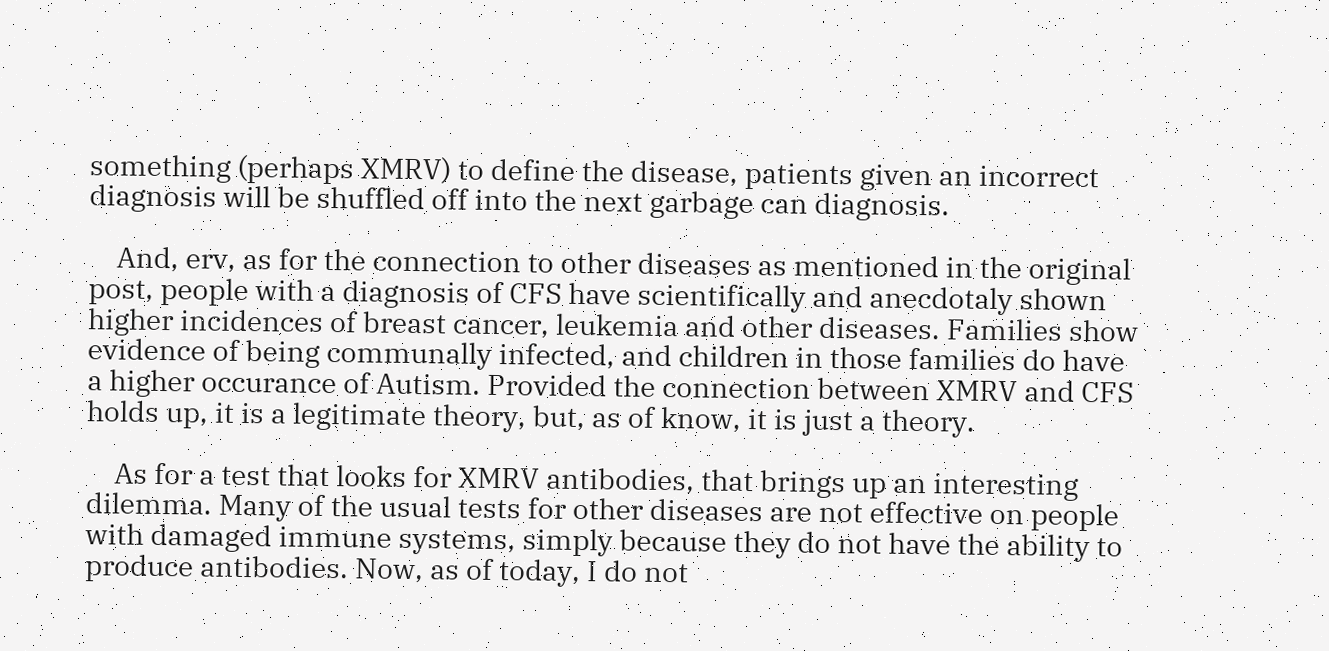something (perhaps XMRV) to define the disease, patients given an incorrect diagnosis will be shuffled off into the next garbage can diagnosis.

    And, erv, as for the connection to other diseases as mentioned in the original post, people with a diagnosis of CFS have scientifically and anecdotaly shown higher incidences of breast cancer, leukemia and other diseases. Families show evidence of being communally infected, and children in those families do have a higher occurance of Autism. Provided the connection between XMRV and CFS holds up, it is a legitimate theory, but, as of know, it is just a theory.

    As for a test that looks for XMRV antibodies, that brings up an interesting dilemma. Many of the usual tests for other diseases are not effective on people with damaged immune systems, simply because they do not have the ability to produce antibodies. Now, as of today, I do not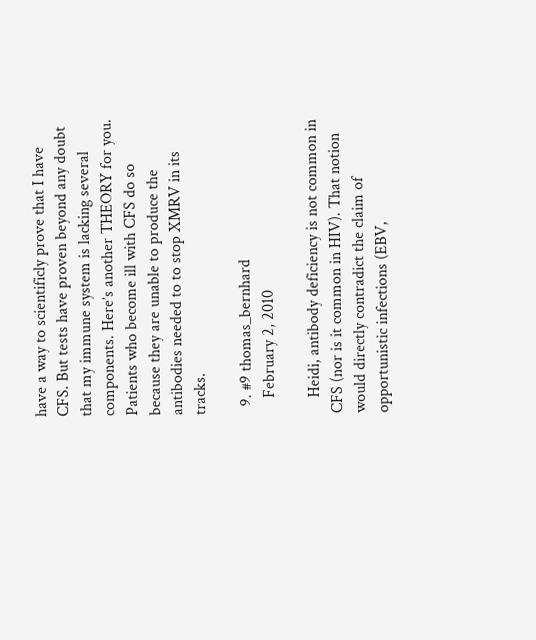have a way to scientificly prove that I have CFS. But tests have proven beyond any doubt that my immune system is lacking several components. Here’s another THEORY for you. Patients who become ill with CFS do so because they are unable to produce the antibodies needed to to stop XMRV in its tracks.

  9. #9 thomas_bernhard
    February 2, 2010

    Heidi, antibody deficiency is not common in CFS (nor is it common in HIV). That notion would directly contradict the claim of opportunistic infections (EBV,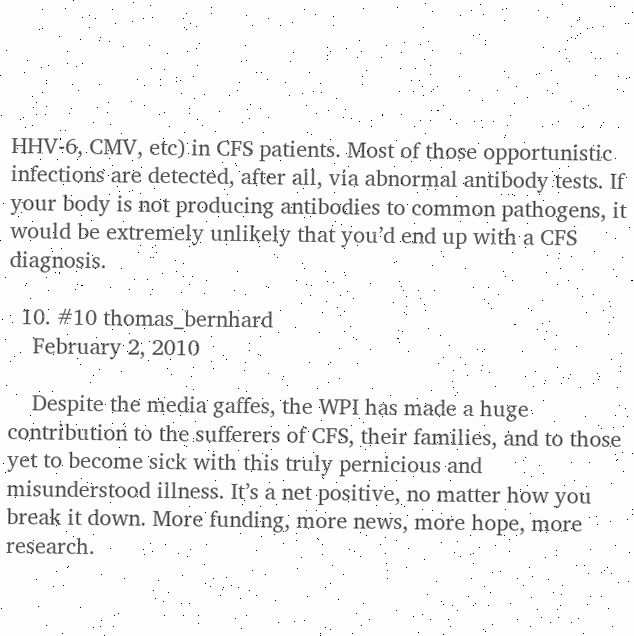HHV-6, CMV, etc) in CFS patients. Most of those opportunistic infections are detected, after all, via abnormal antibody tests. If your body is not producing antibodies to common pathogens, it would be extremely unlikely that you’d end up with a CFS diagnosis.

  10. #10 thomas_bernhard
    February 2, 2010

    Despite the media gaffes, the WPI has made a huge contribution to the sufferers of CFS, their families, and to those yet to become sick with this truly pernicious and misunderstood illness. It’s a net positive, no matter how you break it down. More funding, more news, more hope, more research.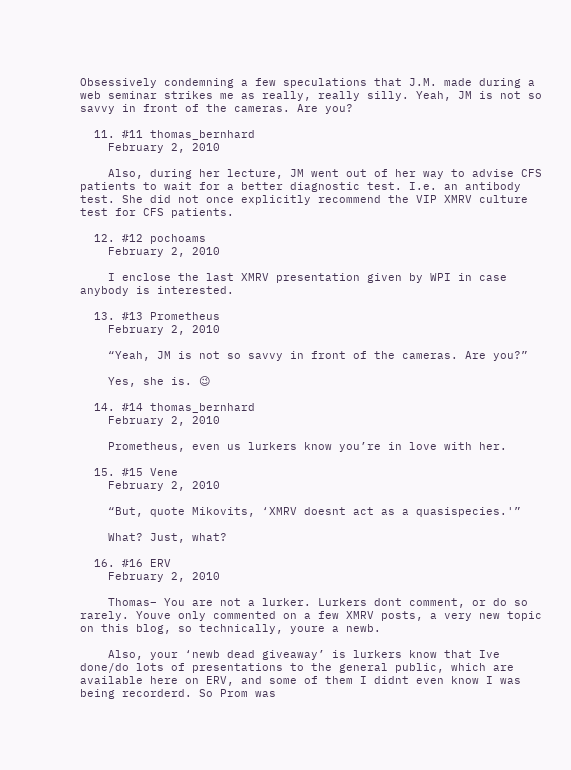Obsessively condemning a few speculations that J.M. made during a web seminar strikes me as really, really silly. Yeah, JM is not so savvy in front of the cameras. Are you?

  11. #11 thomas_bernhard
    February 2, 2010

    Also, during her lecture, JM went out of her way to advise CFS patients to wait for a better diagnostic test. I.e. an antibody test. She did not once explicitly recommend the VIP XMRV culture test for CFS patients.

  12. #12 pochoams
    February 2, 2010

    I enclose the last XMRV presentation given by WPI in case anybody is interested.

  13. #13 Prometheus
    February 2, 2010

    “Yeah, JM is not so savvy in front of the cameras. Are you?”

    Yes, she is. 😉

  14. #14 thomas_bernhard
    February 2, 2010

    Prometheus, even us lurkers know you’re in love with her.

  15. #15 Vene
    February 2, 2010

    “But, quote Mikovits, ‘XMRV doesnt act as a quasispecies.'”

    What? Just, what?

  16. #16 ERV
    February 2, 2010

    Thomas– You are not a lurker. Lurkers dont comment, or do so rarely. Youve only commented on a few XMRV posts, a very new topic on this blog, so technically, youre a newb.

    Also, your ‘newb dead giveaway’ is lurkers know that Ive done/do lots of presentations to the general public, which are available here on ERV, and some of them I didnt even know I was being recorderd. So Prom was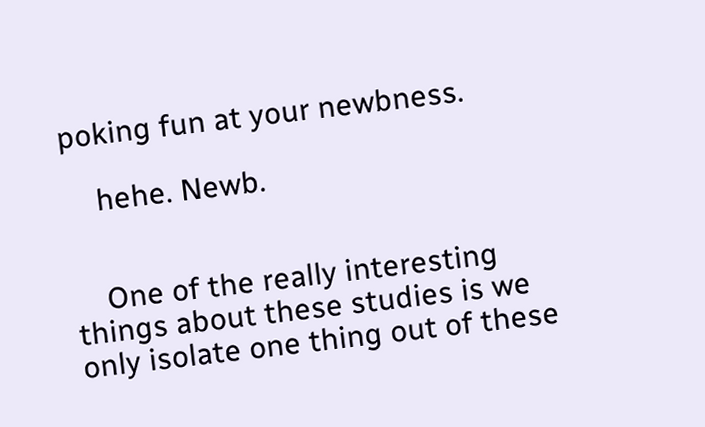poking fun at your newbness.

    hehe. Newb.


    One of the really interesting things about these studies is we only isolate one thing out of these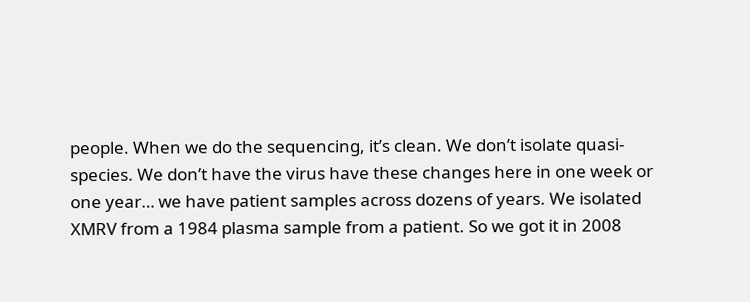people. When we do the sequencing, it’s clean. We don’t isolate quasi-species. We don’t have the virus have these changes here in one week or one year… we have patient samples across dozens of years. We isolated XMRV from a 1984 plasma sample from a patient. So we got it in 2008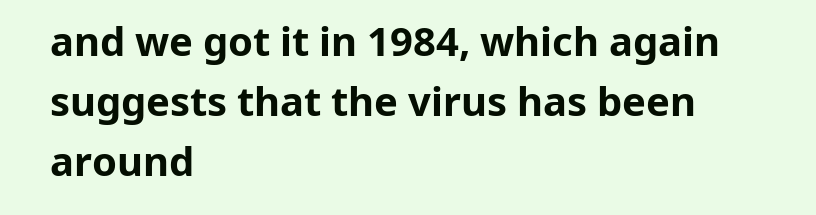and we got it in 1984, which again suggests that the virus has been around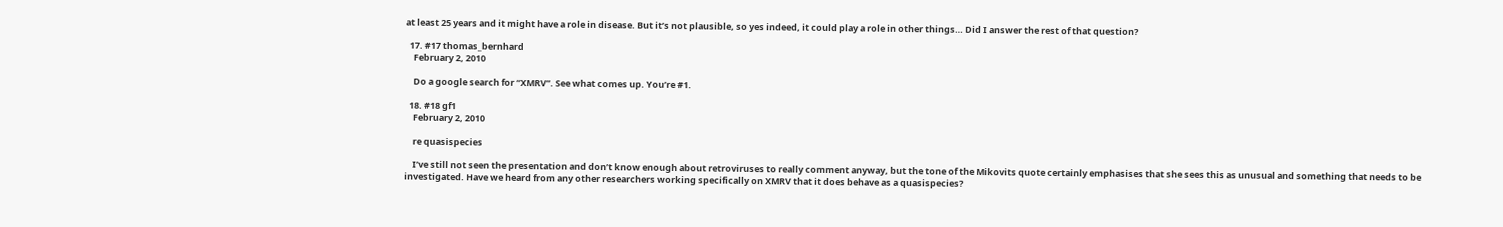at least 25 years and it might have a role in disease. But it’s not plausible, so yes indeed, it could play a role in other things… Did I answer the rest of that question?

  17. #17 thomas_bernhard
    February 2, 2010

    Do a google search for “XMRV”. See what comes up. You’re #1.

  18. #18 gf1
    February 2, 2010

    re quasispecies

    I’ve still not seen the presentation and don’t know enough about retroviruses to really comment anyway, but the tone of the Mikovits quote certainly emphasises that she sees this as unusual and something that needs to be investigated. Have we heard from any other researchers working specifically on XMRV that it does behave as a quasispecies?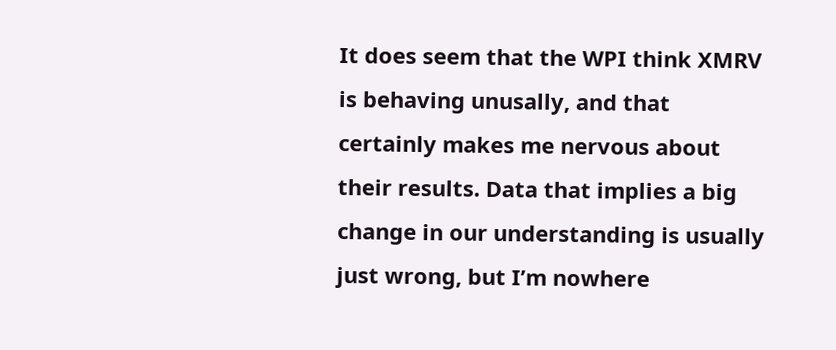It does seem that the WPI think XMRV is behaving unusally, and that certainly makes me nervous about their results. Data that implies a big change in our understanding is usually just wrong, but I’m nowhere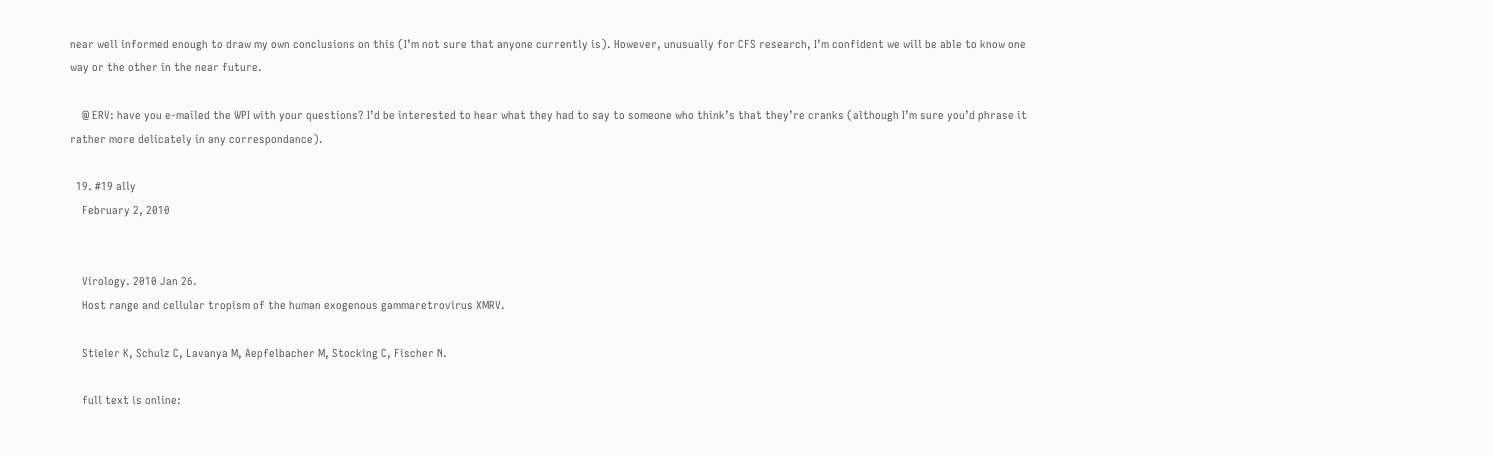near well informed enough to draw my own conclusions on this (I’m not sure that anyone currently is). However, unusually for CFS research, I’m confident we will be able to know one way or the other in the near future.

    @ ERV: have you e-mailed the WPI with your questions? I’d be interested to hear what they had to say to someone who think’s that they’re cranks (although I’m sure you’d phrase it rather more delicately in any correspondance).

  19. #19 ally
    February 2, 2010


    Virology. 2010 Jan 26.
    Host range and cellular tropism of the human exogenous gammaretrovirus XMRV.

    Stieler K, Schulz C, Lavanya M, Aepfelbacher M, Stocking C, Fischer N.

    full text is online: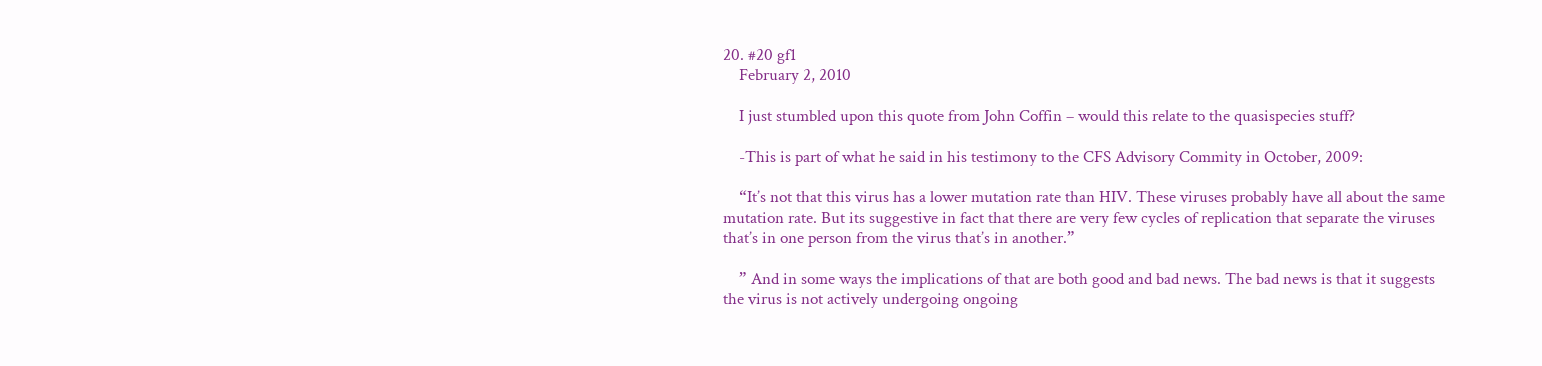20. #20 gf1
    February 2, 2010

    I just stumbled upon this quote from John Coffin – would this relate to the quasispecies stuff?

    -This is part of what he said in his testimony to the CFS Advisory Commity in October, 2009:

    “It’s not that this virus has a lower mutation rate than HIV. These viruses probably have all about the same mutation rate. But its suggestive in fact that there are very few cycles of replication that separate the viruses that’s in one person from the virus that’s in another.”

    ” And in some ways the implications of that are both good and bad news. The bad news is that it suggests the virus is not actively undergoing ongoing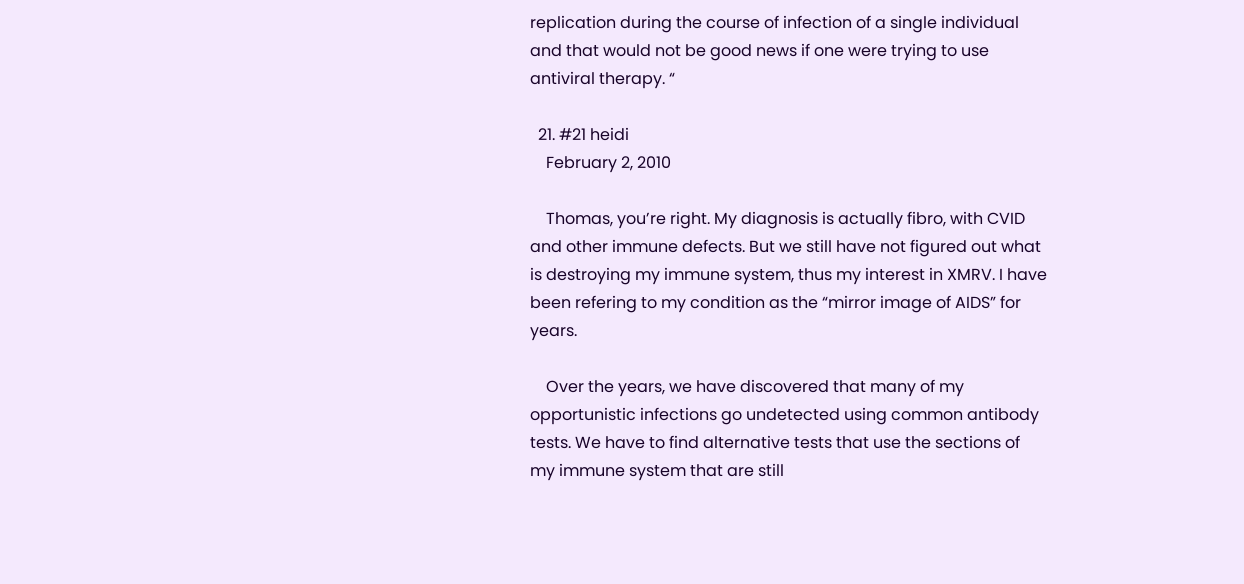replication during the course of infection of a single individual and that would not be good news if one were trying to use antiviral therapy. “

  21. #21 heidi
    February 2, 2010

    Thomas, you’re right. My diagnosis is actually fibro, with CVID and other immune defects. But we still have not figured out what is destroying my immune system, thus my interest in XMRV. I have been refering to my condition as the “mirror image of AIDS” for years.

    Over the years, we have discovered that many of my opportunistic infections go undetected using common antibody tests. We have to find alternative tests that use the sections of my immune system that are still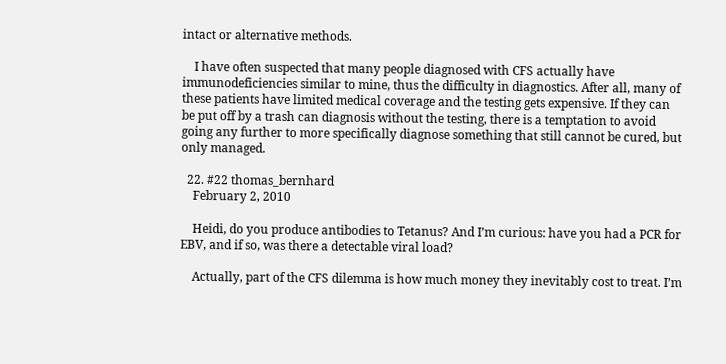intact or alternative methods.

    I have often suspected that many people diagnosed with CFS actually have immunodeficiencies similar to mine, thus the difficulty in diagnostics. After all, many of these patients have limited medical coverage and the testing gets expensive. If they can be put off by a trash can diagnosis without the testing, there is a temptation to avoid going any further to more specifically diagnose something that still cannot be cured, but only managed.

  22. #22 thomas_bernhard
    February 2, 2010

    Heidi, do you produce antibodies to Tetanus? And I’m curious: have you had a PCR for EBV, and if so, was there a detectable viral load?

    Actually, part of the CFS dilemma is how much money they inevitably cost to treat. I’m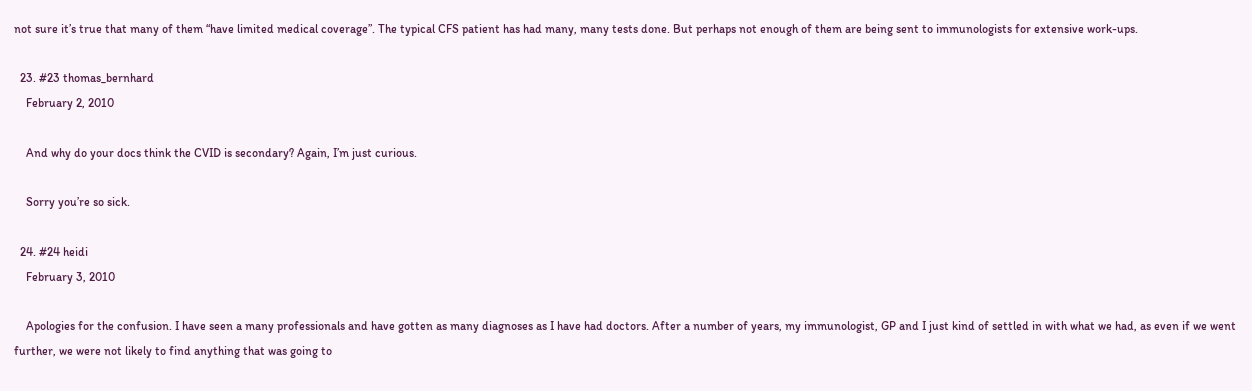not sure it’s true that many of them “have limited medical coverage”. The typical CFS patient has had many, many tests done. But perhaps not enough of them are being sent to immunologists for extensive work-ups.

  23. #23 thomas_bernhard
    February 2, 2010

    And why do your docs think the CVID is secondary? Again, I’m just curious.

    Sorry you’re so sick.

  24. #24 heidi
    February 3, 2010

    Apologies for the confusion. I have seen a many professionals and have gotten as many diagnoses as I have had doctors. After a number of years, my immunologist, GP and I just kind of settled in with what we had, as even if we went further, we were not likely to find anything that was going to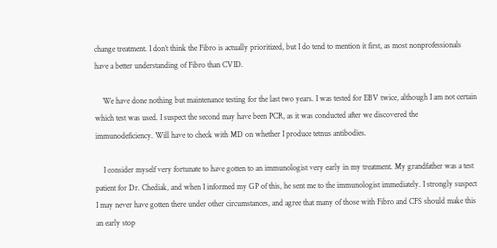change treatment. I don’t think the Fibro is actually prioritized, but I do tend to mention it first, as most nonprofessionals have a better understanding of Fibro than CVID.

    We have done nothing but maintenance testing for the last two years. I was tested for EBV twice, although I am not certain which test was used. I suspect the second may have been PCR, as it was conducted after we discovered the immunodeficiency. Will have to check with MD on whether I produce tetnus antibodies.

    I consider myself very fortunate to have gotten to an immunologist very early in my treatment. My grandfather was a test patient for Dr. Chediak, and when I informed my GP of this, he sent me to the immunologist immediately. I strongly suspect I may never have gotten there under other circumstances, and agree that many of those with Fibro and CFS should make this an early stop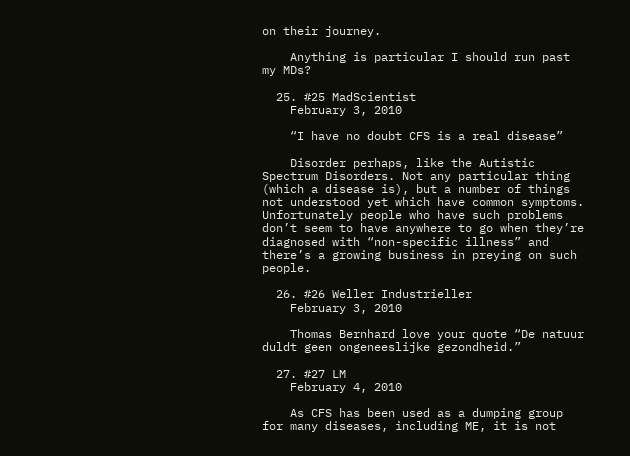on their journey.

    Anything is particular I should run past my MDs?

  25. #25 MadScientist
    February 3, 2010

    “I have no doubt CFS is a real disease”

    Disorder perhaps, like the Autistic Spectrum Disorders. Not any particular thing (which a disease is), but a number of things not understood yet which have common symptoms. Unfortunately people who have such problems don’t seem to have anywhere to go when they’re diagnosed with “non-specific illness” and there’s a growing business in preying on such people.

  26. #26 Weller Industrieller
    February 3, 2010

    Thomas Bernhard love your quote “De natuur duldt geen ongeneeslijke gezondheid.”

  27. #27 LM
    February 4, 2010

    As CFS has been used as a dumping group for many diseases, including ME, it is not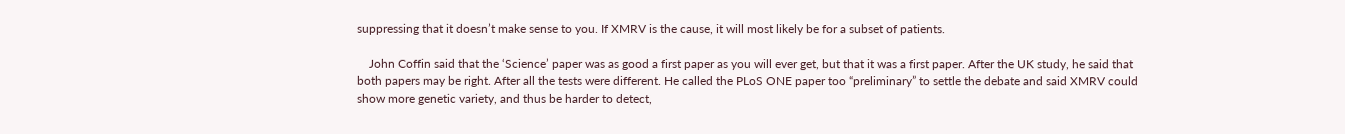suppressing that it doesn’t make sense to you. If XMRV is the cause, it will most likely be for a subset of patients.

    John Coffin said that the ‘Science’ paper was as good a first paper as you will ever get, but that it was a first paper. After the UK study, he said that both papers may be right. After all the tests were different. He called the PLoS ONE paper too “preliminary” to settle the debate and said XMRV could show more genetic variety, and thus be harder to detect,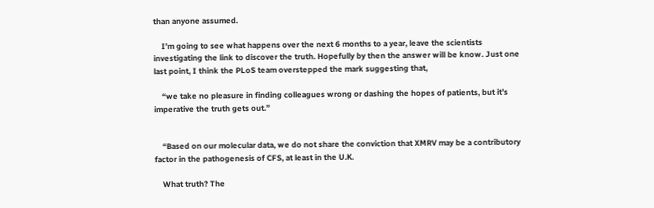than anyone assumed.

    I’m going to see what happens over the next 6 months to a year, leave the scientists investigating the link to discover the truth. Hopefully by then the answer will be know. Just one last point, I think the PLoS team overstepped the mark suggesting that,

    “we take no pleasure in finding colleagues wrong or dashing the hopes of patients, but it’s imperative the truth gets out.”


    “Based on our molecular data, we do not share the conviction that XMRV may be a contributory factor in the pathogenesis of CFS, at least in the U.K.

    What truth? The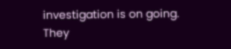investigation is on going. They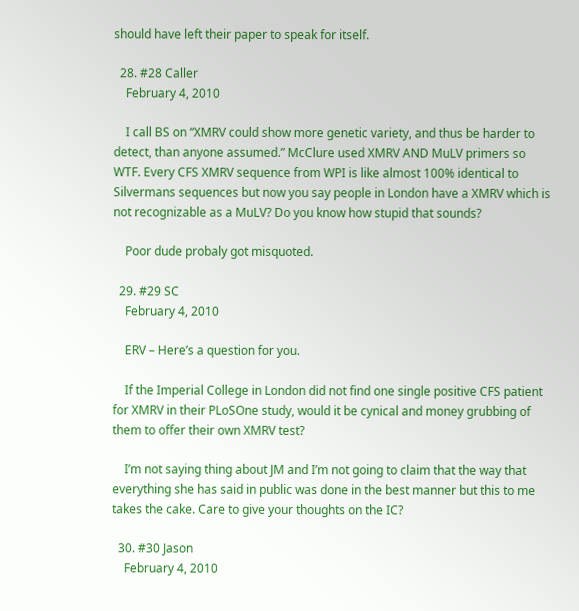should have left their paper to speak for itself.

  28. #28 Caller
    February 4, 2010

    I call BS on “XMRV could show more genetic variety, and thus be harder to detect, than anyone assumed.” McClure used XMRV AND MuLV primers so WTF. Every CFS XMRV sequence from WPI is like almost 100% identical to Silvermans sequences but now you say people in London have a XMRV which is not recognizable as a MuLV? Do you know how stupid that sounds?

    Poor dude probaly got misquoted.

  29. #29 SC
    February 4, 2010

    ERV – Here’s a question for you.

    If the Imperial College in London did not find one single positive CFS patient for XMRV in their PLoSOne study, would it be cynical and money grubbing of them to offer their own XMRV test?

    I’m not saying thing about JM and I’m not going to claim that the way that everything she has said in public was done in the best manner but this to me takes the cake. Care to give your thoughts on the IC?

  30. #30 Jason
    February 4, 2010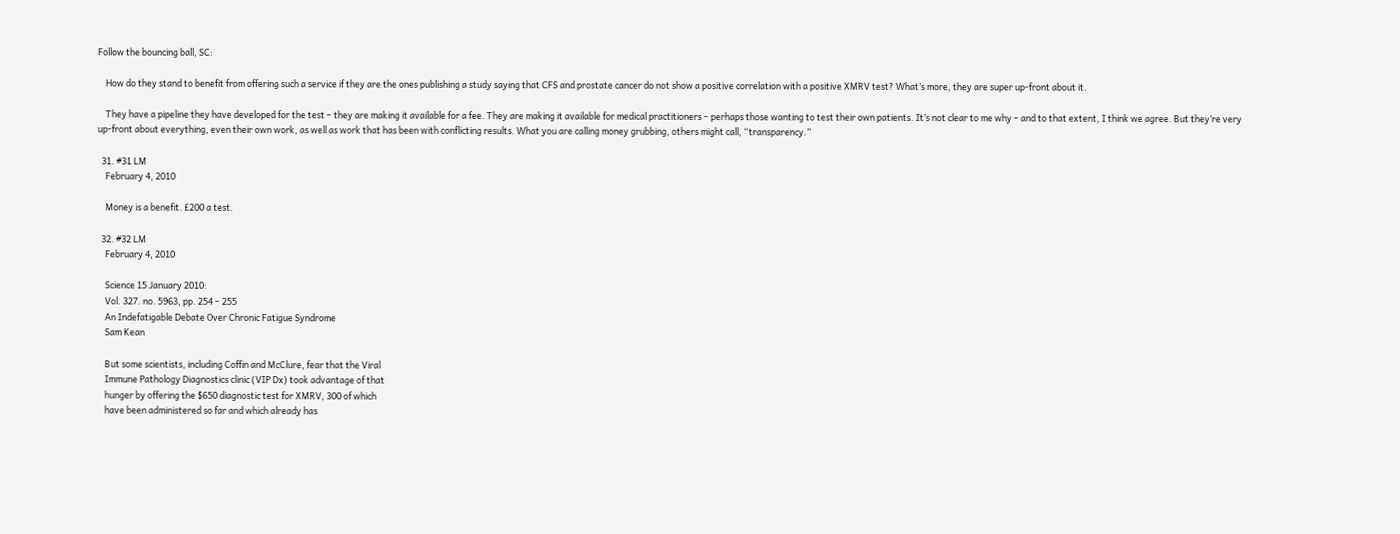Follow the bouncing ball, SC:

    How do they stand to benefit from offering such a service if they are the ones publishing a study saying that CFS and prostate cancer do not show a positive correlation with a positive XMRV test? What’s more, they are super up-front about it.

    They have a pipeline they have developed for the test – they are making it available for a fee. They are making it available for medical practitioners – perhaps those wanting to test their own patients. It’s not clear to me why – and to that extent, I think we agree. But they’re very up-front about everything, even their own work, as well as work that has been with conflicting results. What you are calling money grubbing, others might call, “transparency.”

  31. #31 LM
    February 4, 2010

    Money is a benefit. £200 a test.

  32. #32 LM
    February 4, 2010

    Science 15 January 2010:
    Vol. 327. no. 5963, pp. 254 – 255
    An Indefatigable Debate Over Chronic Fatigue Syndrome
    Sam Kean

    But some scientists, including Coffin and McClure, fear that the Viral
    Immune Pathology Diagnostics clinic (VIP Dx) took advantage of that
    hunger by offering the $650 diagnostic test for XMRV, 300 of which
    have been administered so far and which already has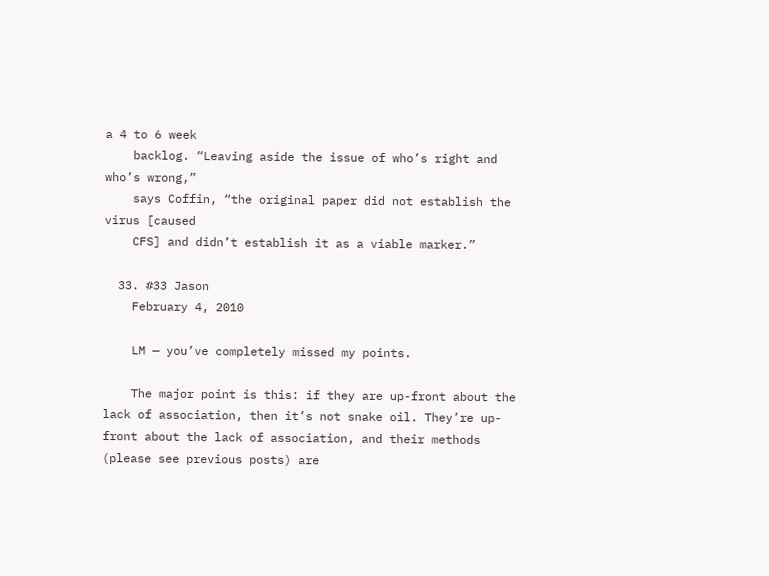a 4 to 6 week
    backlog. “Leaving aside the issue of who’s right and who’s wrong,”
    says Coffin, “the original paper did not establish the virus [caused
    CFS] and didn’t establish it as a viable marker.”

  33. #33 Jason
    February 4, 2010

    LM — you’ve completely missed my points.

    The major point is this: if they are up-front about the lack of association, then it’s not snake oil. They’re up-front about the lack of association, and their methods (please see previous posts) are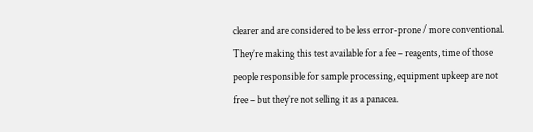clearer and are considered to be less error-prone / more conventional. They’re making this test available for a fee – reagents, time of those people responsible for sample processing, equipment upkeep are not free – but they’re not selling it as a panacea.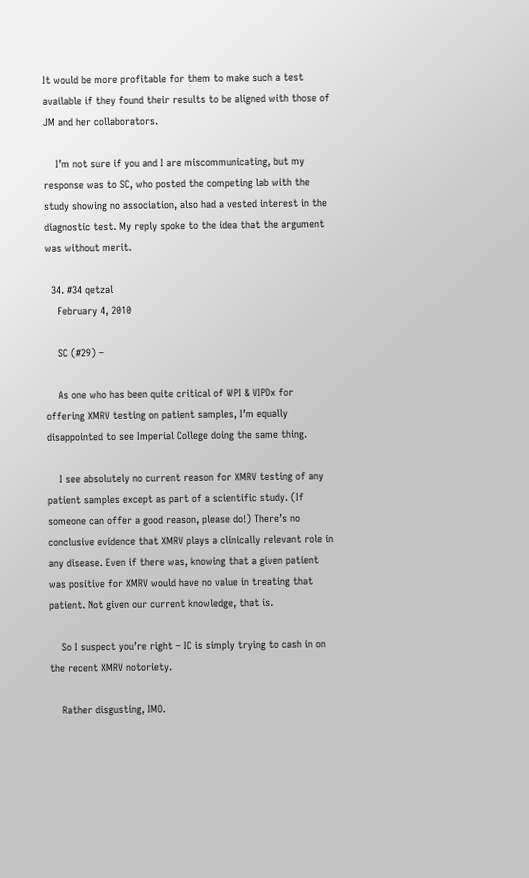It would be more profitable for them to make such a test available if they found their results to be aligned with those of JM and her collaborators.

    I’m not sure if you and I are miscommunicating, but my response was to SC, who posted the competing lab with the study showing no association, also had a vested interest in the diagnostic test. My reply spoke to the idea that the argument was without merit.

  34. #34 qetzal
    February 4, 2010

    SC (#29) –

    As one who has been quite critical of WPI & VIPDx for offering XMRV testing on patient samples, I’m equally disappointed to see Imperial College doing the same thing.

    I see absolutely no current reason for XMRV testing of any patient samples except as part of a scientific study. (If someone can offer a good reason, please do!) There’s no conclusive evidence that XMRV plays a clinically relevant role in any disease. Even if there was, knowing that a given patient was positive for XMRV would have no value in treating that patient. Not given our current knowledge, that is.

    So I suspect you’re right – IC is simply trying to cash in on the recent XMRV notoriety.

    Rather disgusting, IMO.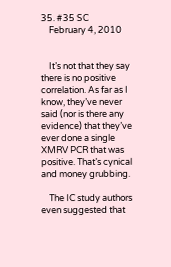35. #35 SC
    February 4, 2010


    It’s not that they say there is no positive correlation. As far as I know, they’ve never said (nor is there any evidence) that they’ve ever done a single XMRV PCR that was positive. That’s cynical and money grubbing.

    The IC study authors even suggested that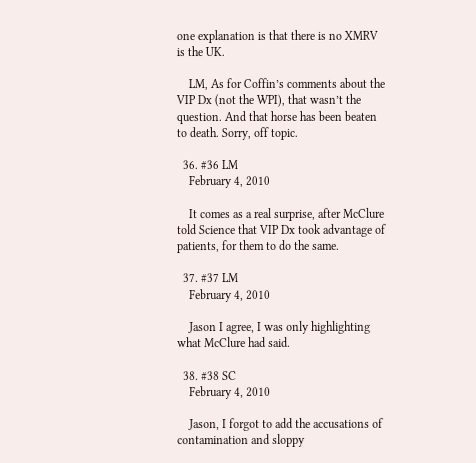one explanation is that there is no XMRV is the UK.

    LM, As for Coffin’s comments about the VIP Dx (not the WPI), that wasn’t the question. And that horse has been beaten to death. Sorry, off topic.

  36. #36 LM
    February 4, 2010

    It comes as a real surprise, after McClure told Science that VIP Dx took advantage of patients, for them to do the same.

  37. #37 LM
    February 4, 2010

    Jason I agree, I was only highlighting what McClure had said.

  38. #38 SC
    February 4, 2010

    Jason, I forgot to add the accusations of contamination and sloppy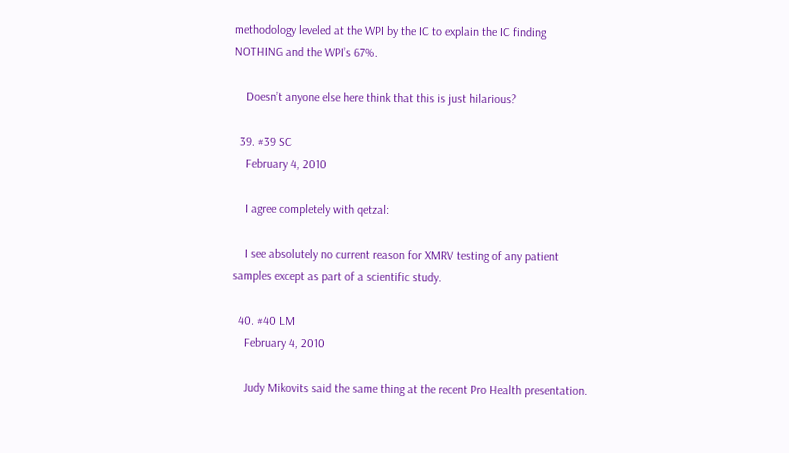methodology leveled at the WPI by the IC to explain the IC finding NOTHING and the WPI’s 67%.

    Doesn’t anyone else here think that this is just hilarious?

  39. #39 SC
    February 4, 2010

    I agree completely with qetzal:

    I see absolutely no current reason for XMRV testing of any patient samples except as part of a scientific study.

  40. #40 LM
    February 4, 2010

    Judy Mikovits said the same thing at the recent Pro Health presentation.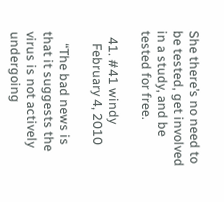She there’s no need to be tested, get involved in a study, and be tested for free.

  41. #41 windy
    February 4, 2010

    “The bad news is that it suggests the virus is not actively undergoing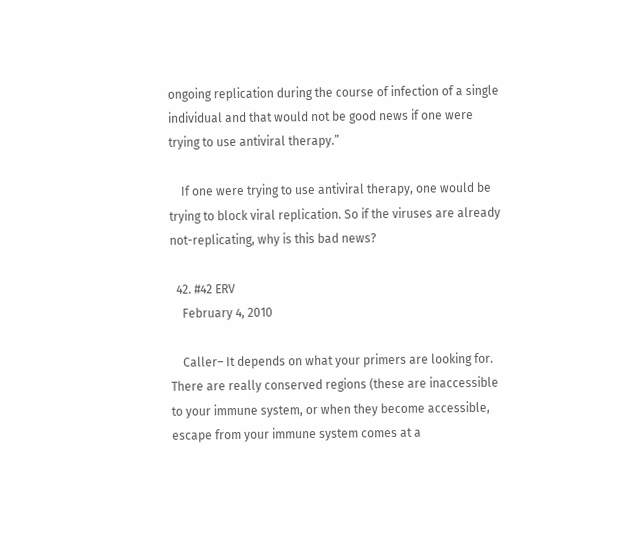ongoing replication during the course of infection of a single individual and that would not be good news if one were trying to use antiviral therapy.”

    If one were trying to use antiviral therapy, one would be trying to block viral replication. So if the viruses are already not-replicating, why is this bad news?

  42. #42 ERV
    February 4, 2010

    Caller– It depends on what your primers are looking for. There are really conserved regions (these are inaccessible to your immune system, or when they become accessible, escape from your immune system comes at a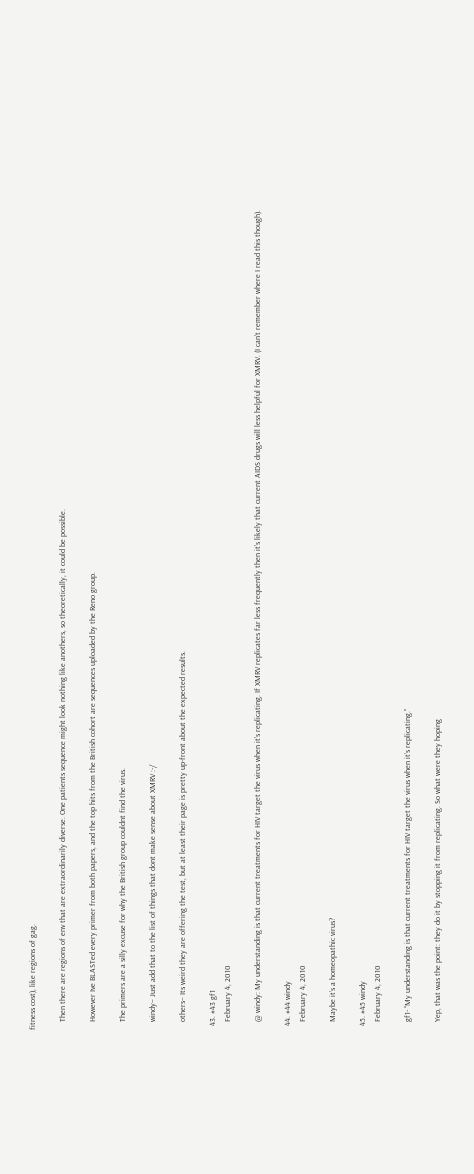fitness cost), like regions of gag.

    Then there are regions of env that are extraordinarily diverse. One patients sequence might look nothing like anothers, so theoretically, it could be possible.

    However Ive BLASTed every primer from both papers, and the top hits from the British cohort are sequences uploaded by the Reno group.

    The primers are a silly excuse for why the British group couldnt find the virus.

    windy– Just add that to the list of things that dont make sense about XMRV :-/

    others– Its weird they are offering the test, but at least their page is pretty up-front about the expected results.

  43. #43 gf1
    February 4, 2010

    @ windy: My understanding is that current treatments for HIV target the virus when it’s replicating. If XMRV replicates far less frequently then it’s likely that current AIDS drugs will less helpful for XMRV. (I can’t remember where I read this though).

  44. #44 windy
    February 4, 2010

    Maybe it’s a homeopathic virus?

  45. #45 windy
    February 4, 2010

    gf1- “My understanding is that current treatments for HIV target the virus when it’s replicating.”

    Yep, that was the point: they do it by stopping it from replicating. So what were they hoping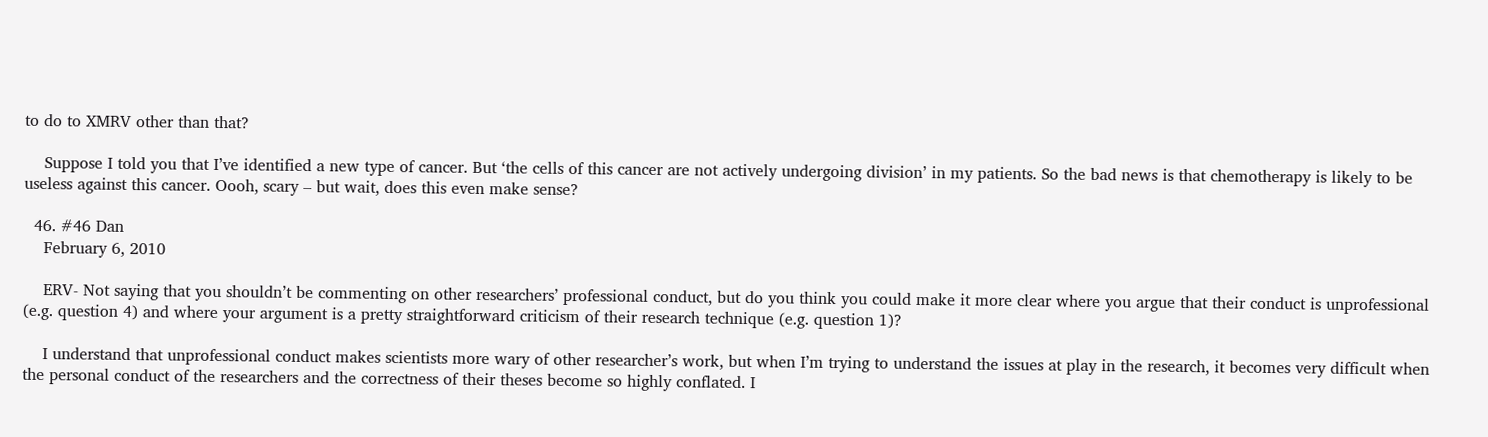to do to XMRV other than that?

    Suppose I told you that I’ve identified a new type of cancer. But ‘the cells of this cancer are not actively undergoing division’ in my patients. So the bad news is that chemotherapy is likely to be useless against this cancer. Oooh, scary – but wait, does this even make sense?

  46. #46 Dan
    February 6, 2010

    ERV- Not saying that you shouldn’t be commenting on other researchers’ professional conduct, but do you think you could make it more clear where you argue that their conduct is unprofessional (e.g. question 4) and where your argument is a pretty straightforward criticism of their research technique (e.g. question 1)?

    I understand that unprofessional conduct makes scientists more wary of other researcher’s work, but when I’m trying to understand the issues at play in the research, it becomes very difficult when the personal conduct of the researchers and the correctness of their theses become so highly conflated. I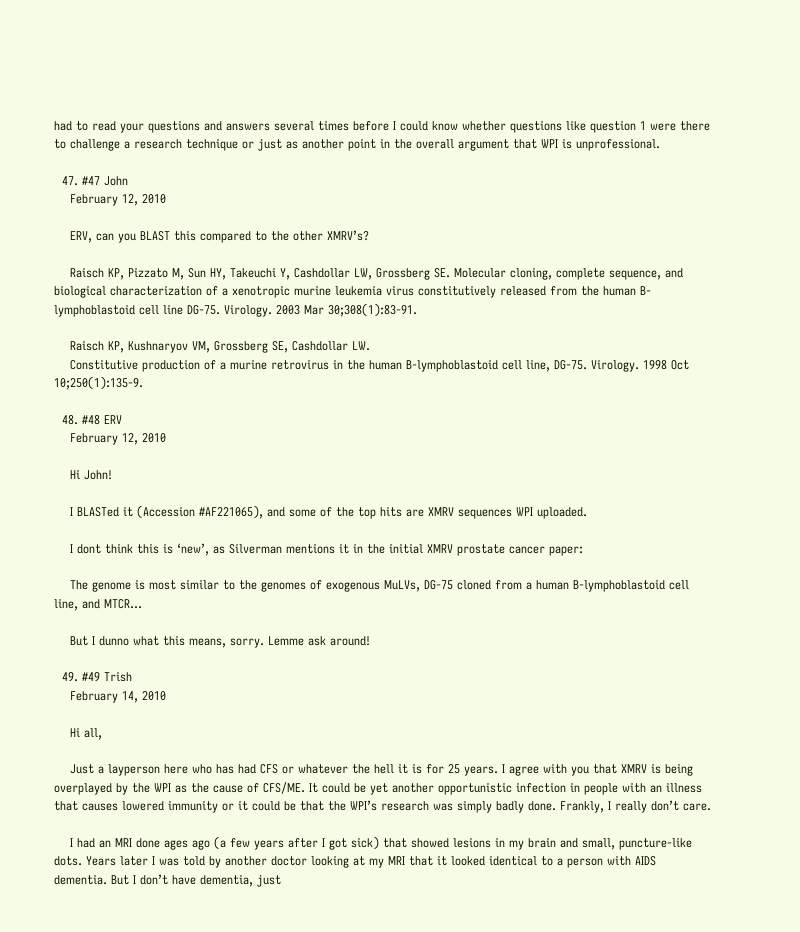had to read your questions and answers several times before I could know whether questions like question 1 were there to challenge a research technique or just as another point in the overall argument that WPI is unprofessional.

  47. #47 John
    February 12, 2010

    ERV, can you BLAST this compared to the other XMRV’s?

    Raisch KP, Pizzato M, Sun HY, Takeuchi Y, Cashdollar LW, Grossberg SE. Molecular cloning, complete sequence, and biological characterization of a xenotropic murine leukemia virus constitutively released from the human B-lymphoblastoid cell line DG-75. Virology. 2003 Mar 30;308(1):83-91.

    Raisch KP, Kushnaryov VM, Grossberg SE, Cashdollar LW.
    Constitutive production of a murine retrovirus in the human B-lymphoblastoid cell line, DG-75. Virology. 1998 Oct 10;250(1):135-9.

  48. #48 ERV
    February 12, 2010

    Hi John!

    I BLASTed it (Accession #AF221065), and some of the top hits are XMRV sequences WPI uploaded.

    I dont think this is ‘new’, as Silverman mentions it in the initial XMRV prostate cancer paper:

    The genome is most similar to the genomes of exogenous MuLVs, DG-75 cloned from a human B-lymphoblastoid cell line, and MTCR…

    But I dunno what this means, sorry. Lemme ask around!

  49. #49 Trish
    February 14, 2010

    Hi all,

    Just a layperson here who has had CFS or whatever the hell it is for 25 years. I agree with you that XMRV is being overplayed by the WPI as the cause of CFS/ME. It could be yet another opportunistic infection in people with an illness that causes lowered immunity or it could be that the WPI’s research was simply badly done. Frankly, I really don’t care.

    I had an MRI done ages ago (a few years after I got sick) that showed lesions in my brain and small, puncture-like dots. Years later I was told by another doctor looking at my MRI that it looked identical to a person with AIDS dementia. But I don’t have dementia, just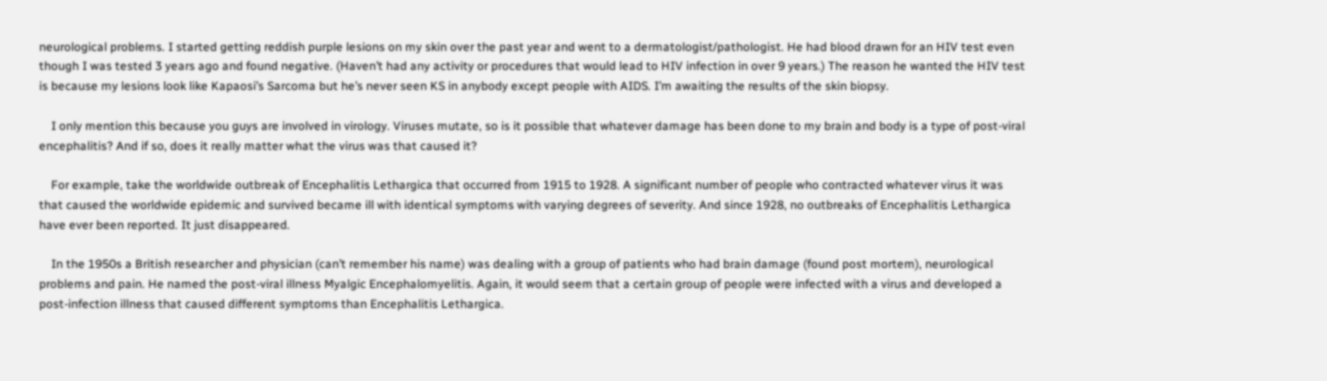neurological problems. I started getting reddish purple lesions on my skin over the past year and went to a dermatologist/pathologist. He had blood drawn for an HIV test even though I was tested 3 years ago and found negative. (Haven’t had any activity or procedures that would lead to HIV infection in over 9 years.) The reason he wanted the HIV test is because my lesions look like Kapaosi’s Sarcoma but he’s never seen KS in anybody except people with AIDS. I’m awaiting the results of the skin biopsy.

    I only mention this because you guys are involved in virology. Viruses mutate, so is it possible that whatever damage has been done to my brain and body is a type of post-viral encephalitis? And if so, does it really matter what the virus was that caused it?

    For example, take the worldwide outbreak of Encephalitis Lethargica that occurred from 1915 to 1928. A significant number of people who contracted whatever virus it was that caused the worldwide epidemic and survived became ill with identical symptoms with varying degrees of severity. And since 1928, no outbreaks of Encephalitis Lethargica have ever been reported. It just disappeared.

    In the 1950s a British researcher and physician (can’t remember his name) was dealing with a group of patients who had brain damage (found post mortem), neurological problems and pain. He named the post-viral illness Myalgic Encephalomyelitis. Again, it would seem that a certain group of people were infected with a virus and developed a post-infection illness that caused different symptoms than Encephalitis Lethargica.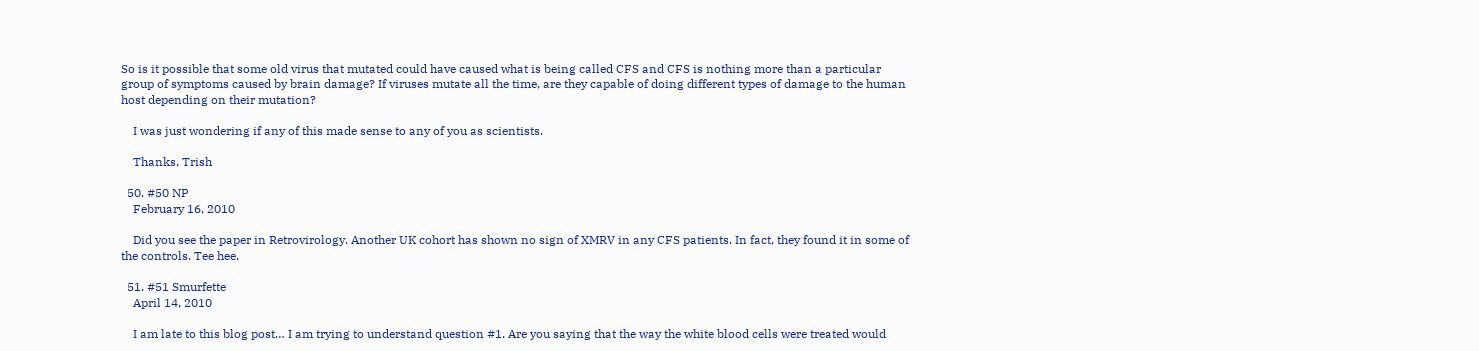So is it possible that some old virus that mutated could have caused what is being called CFS and CFS is nothing more than a particular group of symptoms caused by brain damage? If viruses mutate all the time, are they capable of doing different types of damage to the human host depending on their mutation?

    I was just wondering if any of this made sense to any of you as scientists.

    Thanks, Trish

  50. #50 NP
    February 16, 2010

    Did you see the paper in Retrovirology. Another UK cohort has shown no sign of XMRV in any CFS patients. In fact, they found it in some of the controls. Tee hee.

  51. #51 Smurfette
    April 14, 2010

    I am late to this blog post… I am trying to understand question #1. Are you saying that the way the white blood cells were treated would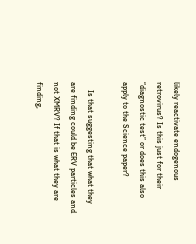likely reactivate endogenous retrovirus? Is this just for their “diagnostic test” or does this also apply to the Science paper?

    Is that suggesting that what they are finding could be ERV particles and not XMRV? If that is what they are finding,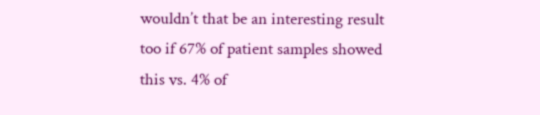wouldn’t that be an interesting result too if 67% of patient samples showed this vs. 4% of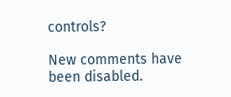controls?

New comments have been disabled.